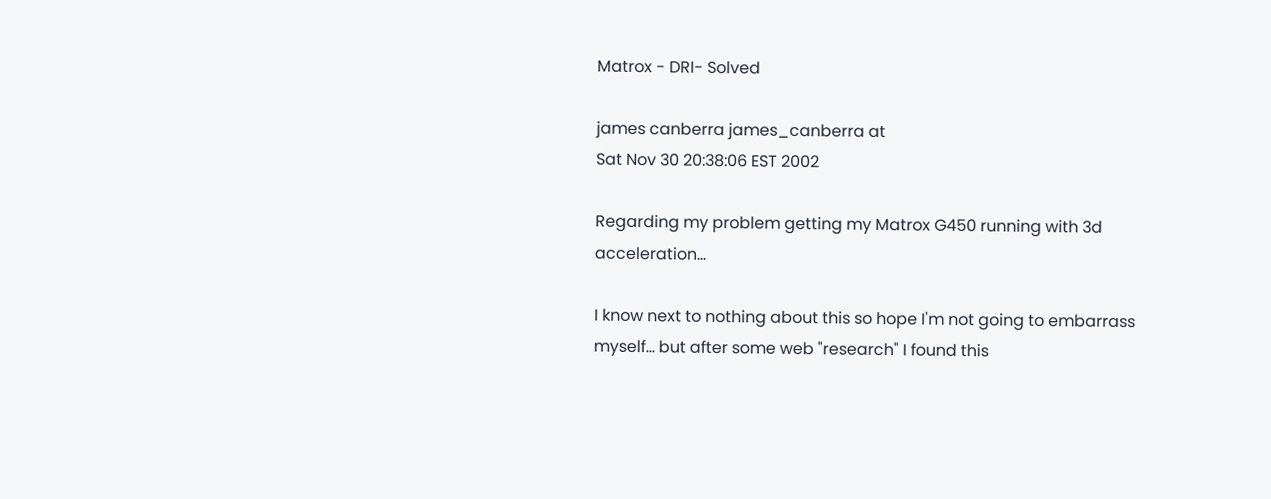Matrox - DRI- Solved

james canberra james_canberra at
Sat Nov 30 20:38:06 EST 2002

Regarding my problem getting my Matrox G450 running with 3d acceleration...

I know next to nothing about this so hope I'm not going to embarrass
myself... but after some web "research" I found this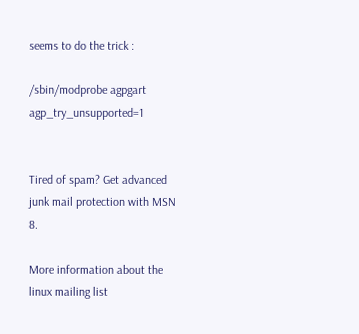seems to do the trick :

/sbin/modprobe agpgart agp_try_unsupported=1


Tired of spam? Get advanced junk mail protection with MSN 8.

More information about the linux mailing list